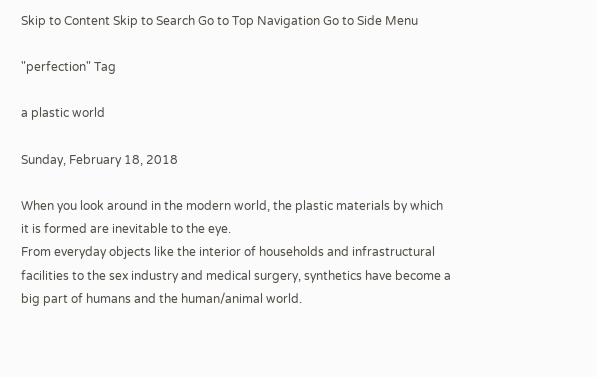Skip to Content Skip to Search Go to Top Navigation Go to Side Menu

"perfection" Tag

a plastic world

Sunday, February 18, 2018

When you look around in the modern world, the plastic materials by which it is formed are inevitable to the eye.
From everyday objects like the interior of households and infrastructural facilities to the sex industry and medical surgery, synthetics have become a big part of humans and the human/animal world.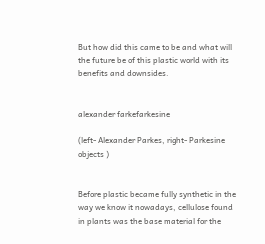But how did this came to be and what will the future be of this plastic world with its benefits and downsides.


alexander farkefarkesine

(left- Alexander Parkes, right- Parkesine objects )


Before plastic became fully synthetic in the way we know it nowadays, cellulose found in plants was the base material for the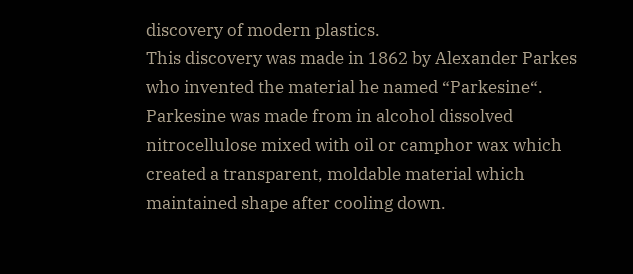discovery of modern plastics.
This discovery was made in 1862 by Alexander Parkes who invented the material he named “Parkesine“.
Parkesine was made from in alcohol dissolved nitrocellulose mixed with oil or camphor wax which created a transparent, moldable material which maintained shape after cooling down.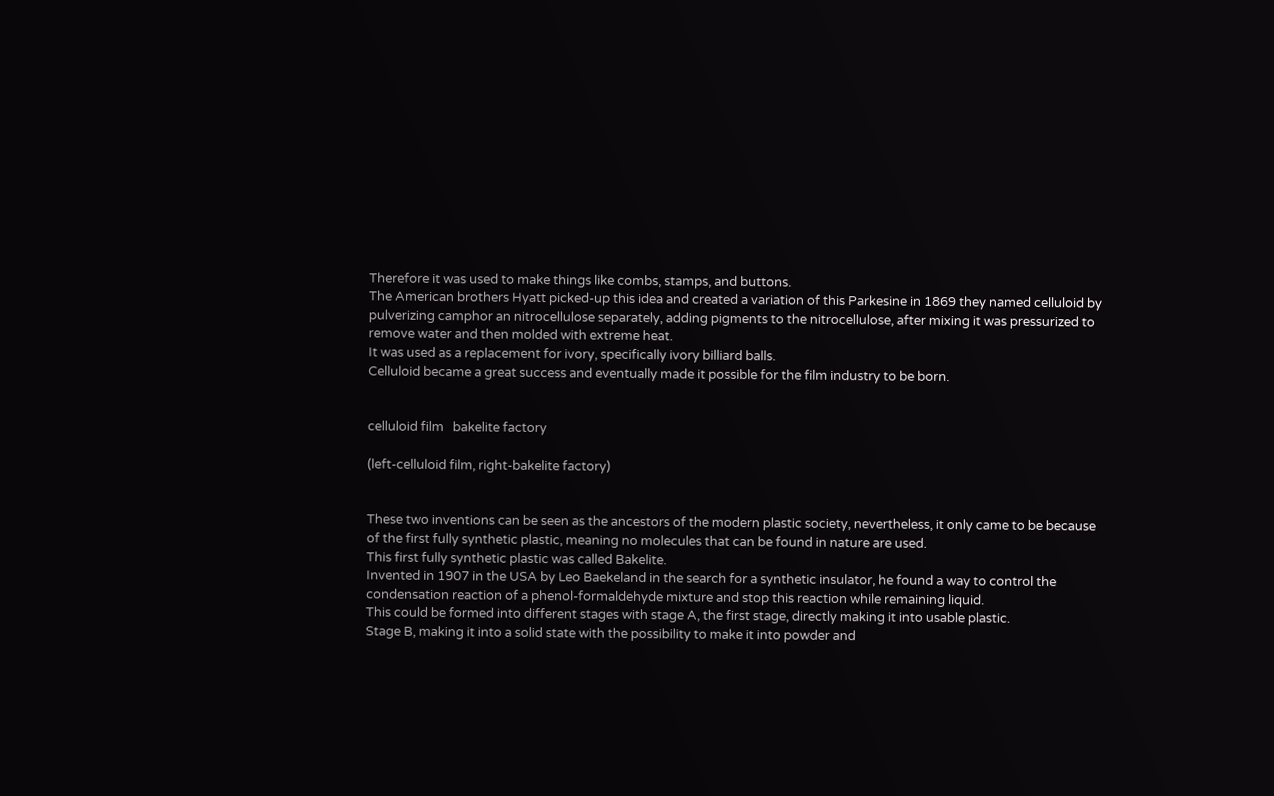Therefore it was used to make things like combs, stamps, and buttons.
The American brothers Hyatt picked-up this idea and created a variation of this Parkesine in 1869 they named celluloid by pulverizing camphor an nitrocellulose separately, adding pigments to the nitrocellulose, after mixing it was pressurized to remove water and then molded with extreme heat.
It was used as a replacement for ivory, specifically ivory billiard balls.
Celluloid became a great success and eventually made it possible for the film industry to be born.


celluloid film   bakelite factory

(left-celluloid film, right-bakelite factory)


These two inventions can be seen as the ancestors of the modern plastic society, nevertheless, it only came to be because of the first fully synthetic plastic, meaning no molecules that can be found in nature are used.
This first fully synthetic plastic was called Bakelite.
Invented in 1907 in the USA by Leo Baekeland in the search for a synthetic insulator, he found a way to control the condensation reaction of a phenol-formaldehyde mixture and stop this reaction while remaining liquid.
This could be formed into different stages with stage A, the first stage, directly making it into usable plastic.
Stage B, making it into a solid state with the possibility to make it into powder and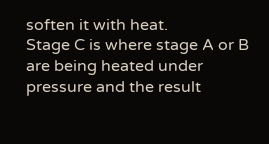soften it with heat.
Stage C is where stage A or B are being heated under pressure and the result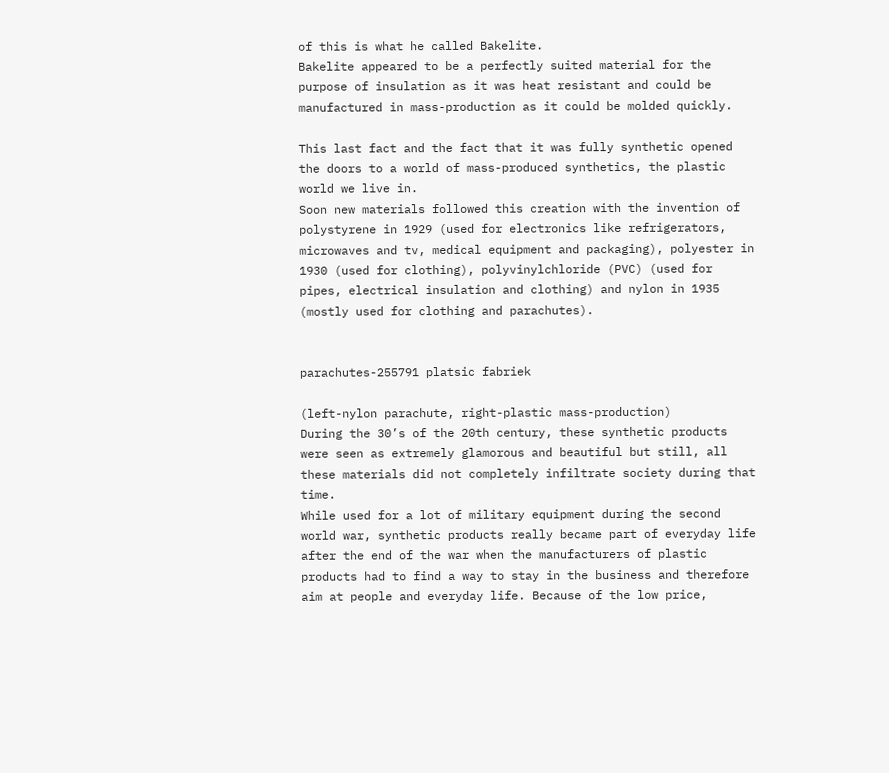of this is what he called Bakelite.
Bakelite appeared to be a perfectly suited material for the purpose of insulation as it was heat resistant and could be manufactured in mass-production as it could be molded quickly.

This last fact and the fact that it was fully synthetic opened the doors to a world of mass-produced synthetics, the plastic world we live in.
Soon new materials followed this creation with the invention of polystyrene in 1929 (used for electronics like refrigerators, microwaves and tv, medical equipment and packaging), polyester in 1930 (used for clothing), polyvinylchloride (PVC) (used for pipes, electrical insulation and clothing) and nylon in 1935 (mostly used for clothing and parachutes).


parachutes-255791 platsic fabriek

(left-nylon parachute, right-plastic mass-production)
During the 30’s of the 20th century, these synthetic products were seen as extremely glamorous and beautiful but still, all these materials did not completely infiltrate society during that time.
While used for a lot of military equipment during the second world war, synthetic products really became part of everyday life after the end of the war when the manufacturers of plastic products had to find a way to stay in the business and therefore aim at people and everyday life. Because of the low price,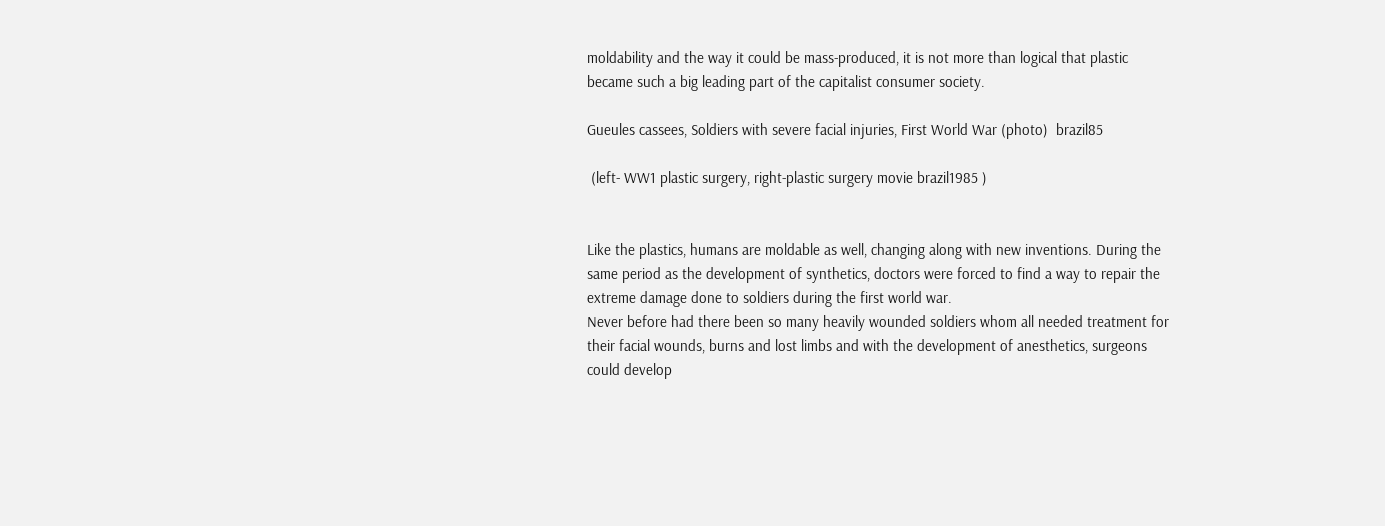moldability and the way it could be mass-produced, it is not more than logical that plastic became such a big leading part of the capitalist consumer society.

Gueules cassees, Soldiers with severe facial injuries, First World War (photo)  brazil85

 (left- WW1 plastic surgery, right-plastic surgery movie brazil1985 )


Like the plastics, humans are moldable as well, changing along with new inventions. During the same period as the development of synthetics, doctors were forced to find a way to repair the extreme damage done to soldiers during the first world war.
Never before had there been so many heavily wounded soldiers whom all needed treatment for their facial wounds, burns and lost limbs and with the development of anesthetics, surgeons could develop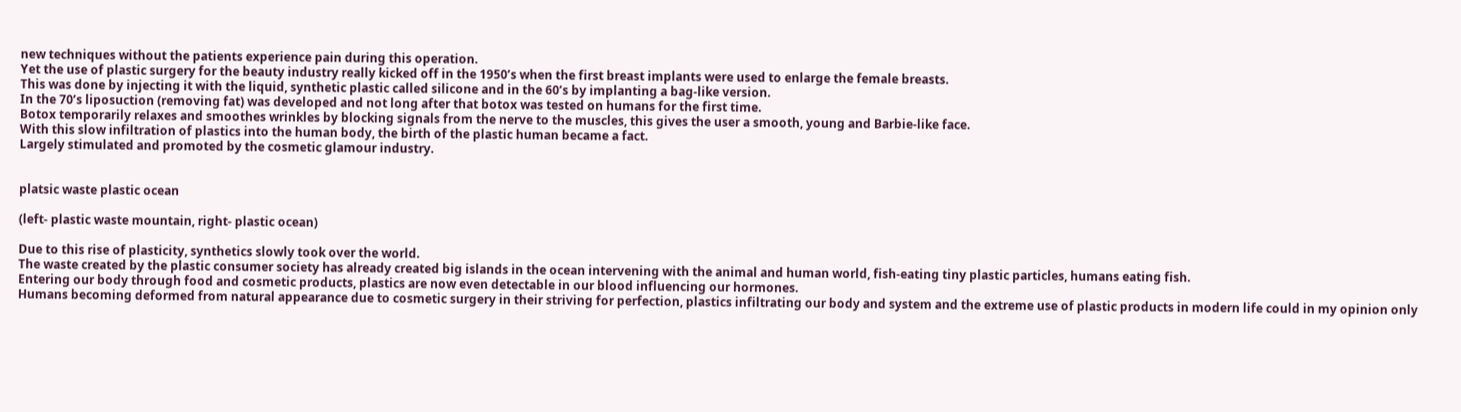new techniques without the patients experience pain during this operation.
Yet the use of plastic surgery for the beauty industry really kicked off in the 1950’s when the first breast implants were used to enlarge the female breasts.
This was done by injecting it with the liquid, synthetic plastic called silicone and in the 60’s by implanting a bag-like version.
In the 70’s liposuction (removing fat) was developed and not long after that botox was tested on humans for the first time.
Botox temporarily relaxes and smoothes wrinkles by blocking signals from the nerve to the muscles, this gives the user a smooth, young and Barbie-like face.
With this slow infiltration of plastics into the human body, the birth of the plastic human became a fact.
Largely stimulated and promoted by the cosmetic glamour industry.


platsic waste plastic ocean

(left- plastic waste mountain, right- plastic ocean)

Due to this rise of plasticity, synthetics slowly took over the world.
The waste created by the plastic consumer society has already created big islands in the ocean intervening with the animal and human world, fish-eating tiny plastic particles, humans eating fish.
Entering our body through food and cosmetic products, plastics are now even detectable in our blood influencing our hormones.
Humans becoming deformed from natural appearance due to cosmetic surgery in their striving for perfection, plastics infiltrating our body and system and the extreme use of plastic products in modern life could in my opinion only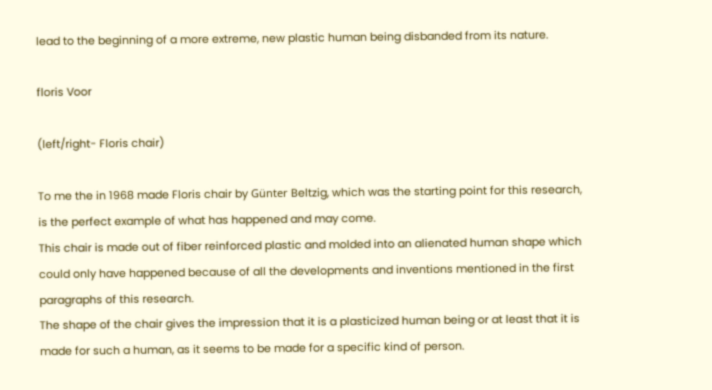lead to the beginning of a more extreme, new plastic human being disbanded from its nature.

floris Voor

(left/right- Floris chair)

To me the in 1968 made Floris chair by Günter Beltzig, which was the starting point for this research, is the perfect example of what has happened and may come.
This chair is made out of fiber reinforced plastic and molded into an alienated human shape which could only have happened because of all the developments and inventions mentioned in the first paragraphs of this research.
The shape of the chair gives the impression that it is a plasticized human being or at least that it is made for such a human, as it seems to be made for a specific kind of person.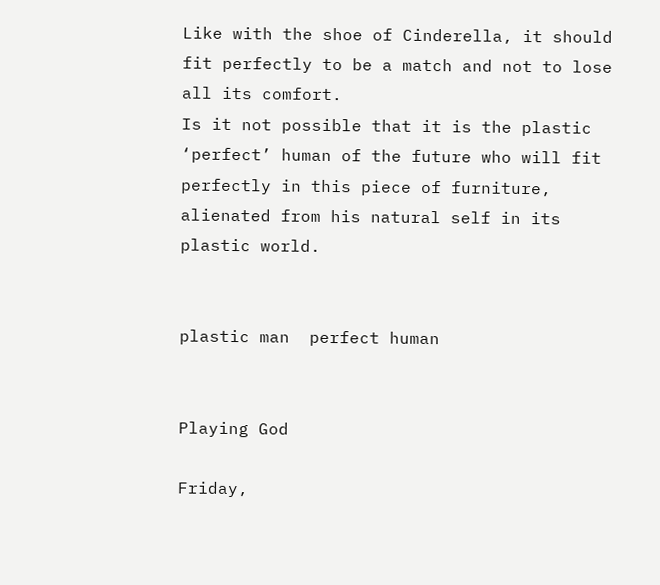Like with the shoe of Cinderella, it should fit perfectly to be a match and not to lose all its comfort.
Is it not possible that it is the plastic ‘perfect’ human of the future who will fit perfectly in this piece of furniture, alienated from his natural self in its plastic world.


plastic man  perfect human


Playing God

Friday,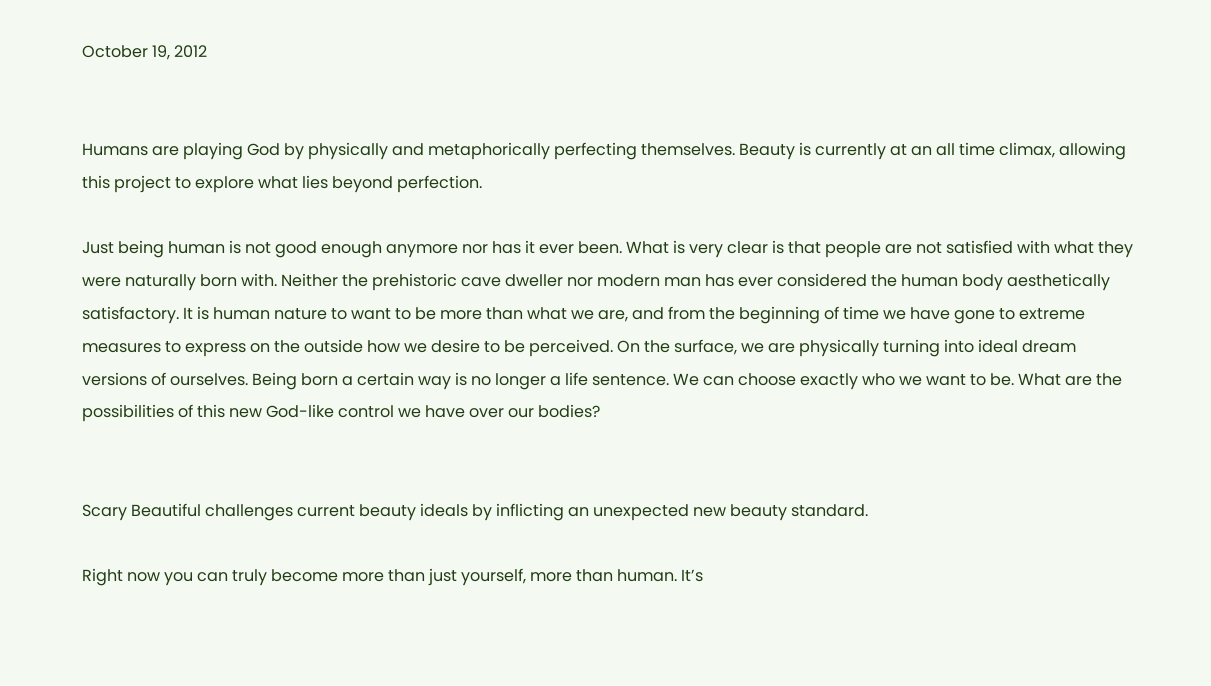October 19, 2012


Humans are playing God by physically and metaphorically perfecting themselves. Beauty is currently at an all time climax, allowing this project to explore what lies beyond perfection.

Just being human is not good enough anymore nor has it ever been. What is very clear is that people are not satisfied with what they were naturally born with. Neither the prehistoric cave dweller nor modern man has ever considered the human body aesthetically satisfactory. It is human nature to want to be more than what we are, and from the beginning of time we have gone to extreme measures to express on the outside how we desire to be perceived. On the surface, we are physically turning into ideal dream versions of ourselves. Being born a certain way is no longer a life sentence. We can choose exactly who we want to be. What are the possibilities of this new God-like control we have over our bodies?


Scary Beautiful challenges current beauty ideals by inflicting an unexpected new beauty standard.

Right now you can truly become more than just yourself, more than human. It’s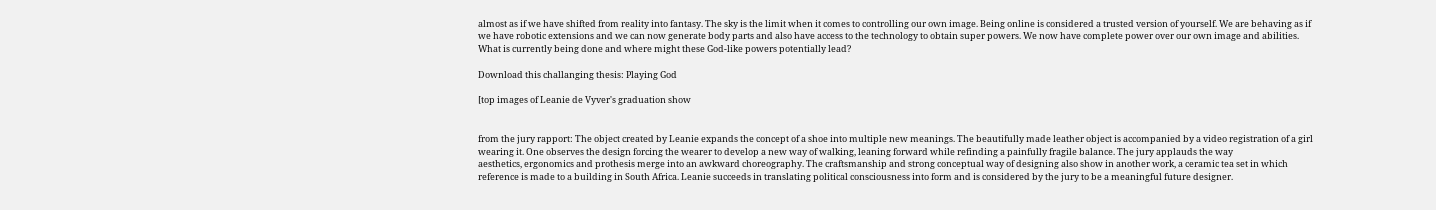almost as if we have shifted from reality into fantasy. The sky is the limit when it comes to controlling our own image. Being online is considered a trusted version of yourself. We are behaving as if we have robotic extensions and we can now generate body parts and also have access to the technology to obtain super powers. We now have complete power over our own image and abilities. What is currently being done and where might these God-like powers potentially lead?

Download this challanging thesis: Playing God

[top images of Leanie de Vyver's graduation show


from the jury rapport: The object created by Leanie expands the concept of a shoe into multiple new meanings. The beautifully made leather object is accompanied by a video registration of a girl wearing it. One observes the design forcing the wearer to develop a new way of walking, leaning forward while refinding a painfully fragile balance. The jury applauds the way
aesthetics, ergonomics and prothesis merge into an awkward choreography. The craftsmanship and strong conceptual way of designing also show in another work, a ceramic tea set in which reference is made to a building in South Africa. Leanie succeeds in translating political consciousness into form and is considered by the jury to be a meaningful future designer.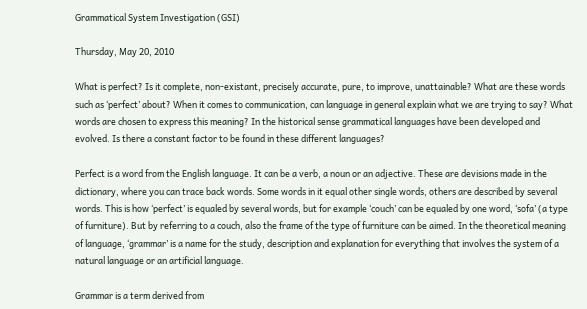Grammatical System Investigation (GSI)

Thursday, May 20, 2010

What is perfect? Is it complete, non-existant, precisely accurate, pure, to improve, unattainable? What are these words such as ‘perfect’ about? When it comes to communication, can language in general explain what we are trying to say? What words are chosen to express this meaning? In the historical sense grammatical languages have been developed and evolved. Is there a constant factor to be found in these different languages?

Perfect is a word from the English language. It can be a verb, a noun or an adjective. These are devisions made in the dictionary, where you can trace back words. Some words in it equal other single words, others are described by several words. This is how ‘perfect’ is equaled by several words, but for example ‘couch’ can be equaled by one word, ‘sofa’ (a type of furniture). But by referring to a couch, also the frame of the type of furniture can be aimed. In the theoretical meaning of language, ‘grammar’ is a name for the study, description and explanation for everything that involves the system of a natural language or an artificial language.

Grammar is a term derived from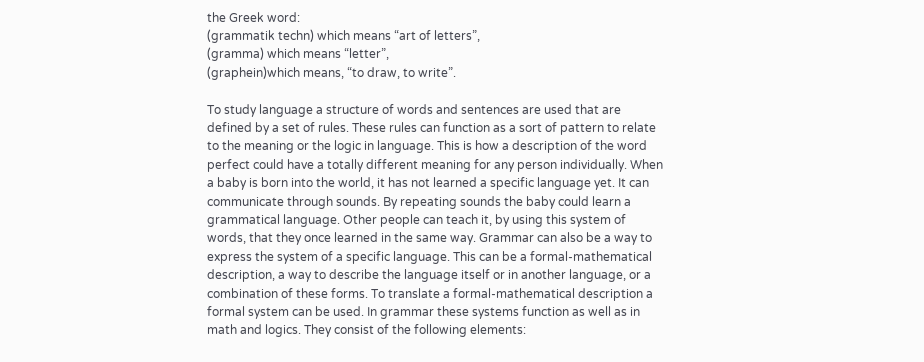the Greek word:
(grammatik techn) which means “art of letters”,
(gramma) which means “letter”,
(graphein)which means, “to draw, to write”.

To study language a structure of words and sentences are used that are defined by a set of rules. These rules can function as a sort of pattern to relate to the meaning or the logic in language. This is how a description of the word perfect could have a totally different meaning for any person individually. When a baby is born into the world, it has not learned a specific language yet. It can communicate through sounds. By repeating sounds the baby could learn a grammatical language. Other people can teach it, by using this system of words, that they once learned in the same way. Grammar can also be a way to express the system of a specific language. This can be a formal-mathematical description, a way to describe the language itself or in another language, or a combination of these forms. To translate a formal-mathematical description a formal system can be used. In grammar these systems function as well as in math and logics. They consist of the following elements: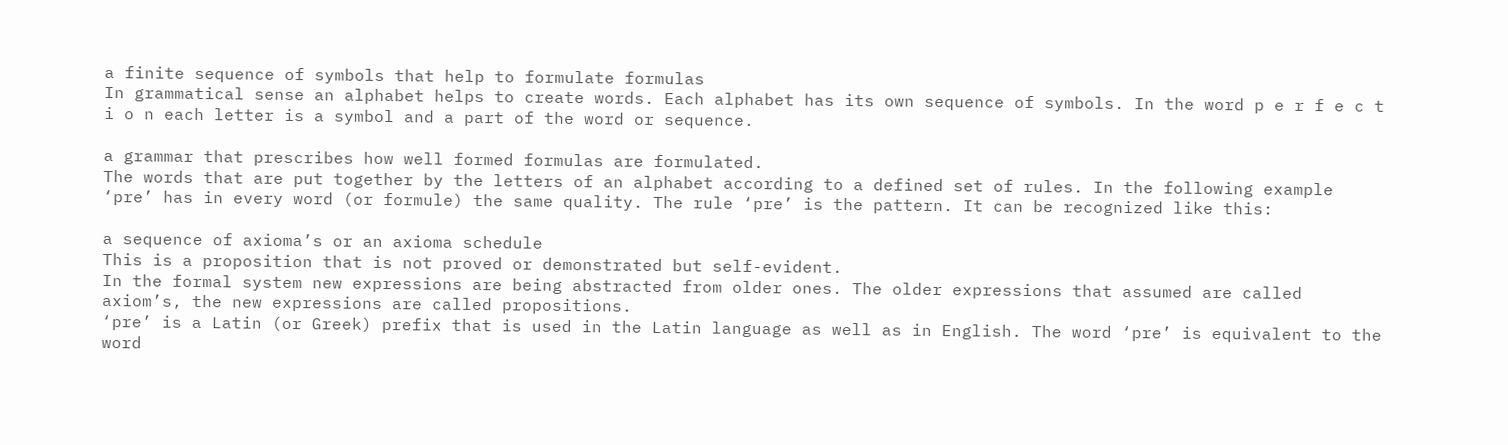a finite sequence of symbols that help to formulate formulas
In grammatical sense an alphabet helps to create words. Each alphabet has its own sequence of symbols. In the word p e r f e c t i o n each letter is a symbol and a part of the word or sequence.

a grammar that prescribes how well formed formulas are formulated.
The words that are put together by the letters of an alphabet according to a defined set of rules. In the following example ‘pre’ has in every word (or formule) the same quality. The rule ‘pre’ is the pattern. It can be recognized like this:

a sequence of axioma’s or an axioma schedule
This is a proposition that is not proved or demonstrated but self-evident.
In the formal system new expressions are being abstracted from older ones. The older expressions that assumed are called axiom’s, the new expressions are called propositions.
‘pre’ is a Latin (or Greek) prefix that is used in the Latin language as well as in English. The word ‘pre’ is equivalent to the word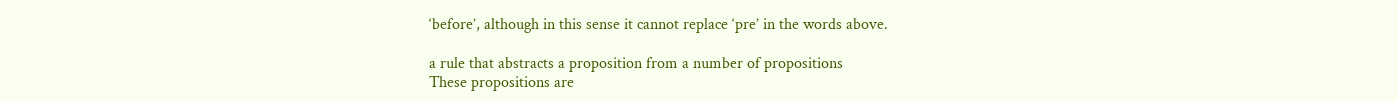‘before’, although in this sense it cannot replace ‘pre’ in the words above.

a rule that abstracts a proposition from a number of propositions
These propositions are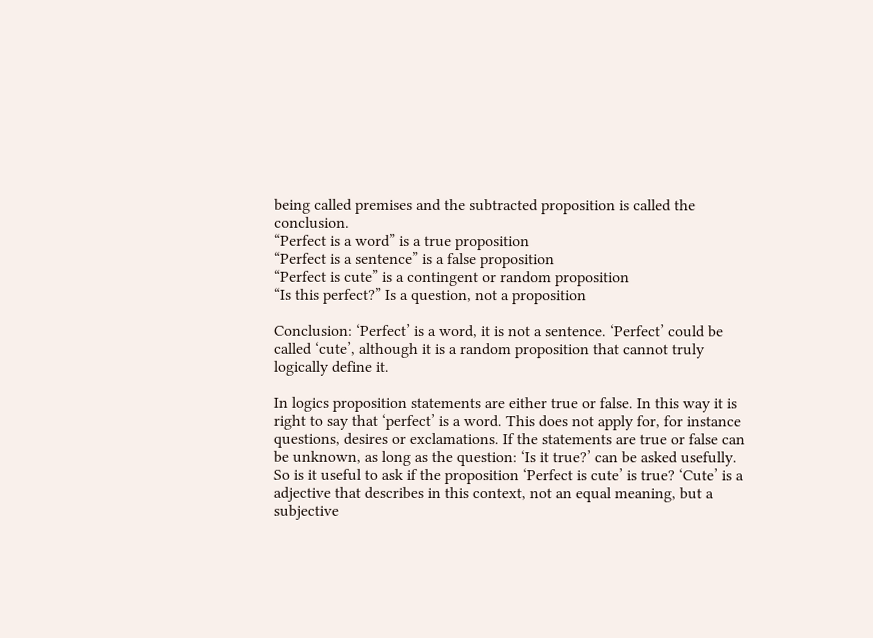being called premises and the subtracted proposition is called the conclusion.
“Perfect is a word” is a true proposition
“Perfect is a sentence” is a false proposition
“Perfect is cute” is a contingent or random proposition
“Is this perfect?” Is a question, not a proposition

Conclusion: ‘Perfect’ is a word, it is not a sentence. ‘Perfect’ could be called ‘cute’, although it is a random proposition that cannot truly logically define it.

In logics proposition statements are either true or false. In this way it is right to say that ‘perfect’ is a word. This does not apply for, for instance questions, desires or exclamations. If the statements are true or false can be unknown, as long as the question: ‘Is it true?’ can be asked usefully. So is it useful to ask if the proposition ‘Perfect is cute’ is true? ‘Cute’ is a adjective that describes in this context, not an equal meaning, but a subjective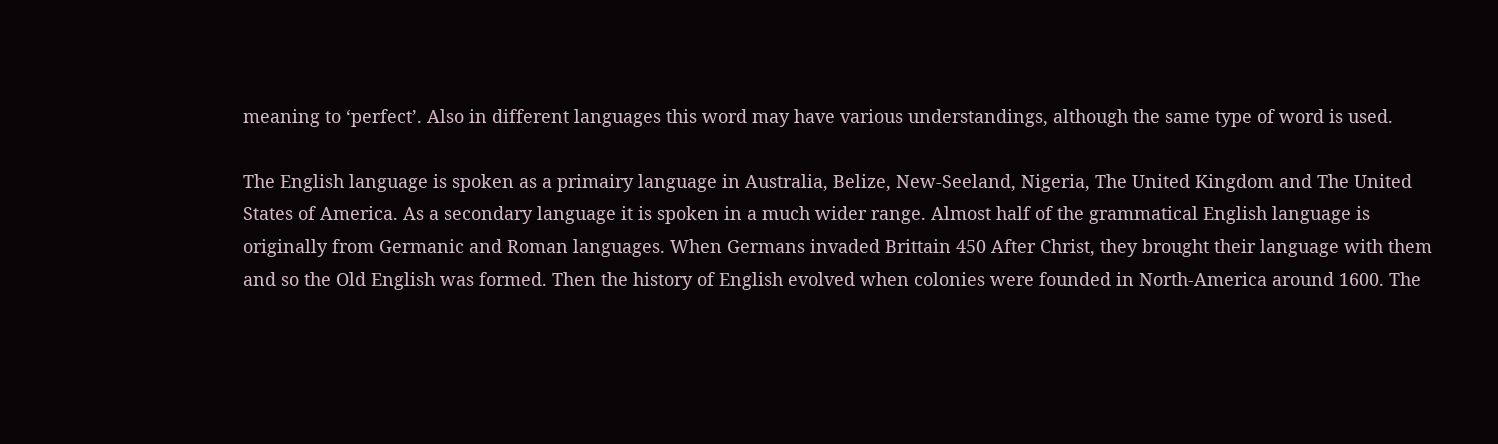meaning to ‘perfect’. Also in different languages this word may have various understandings, although the same type of word is used.

The English language is spoken as a primairy language in Australia, Belize, New-Seeland, Nigeria, The United Kingdom and The United States of America. As a secondary language it is spoken in a much wider range. Almost half of the grammatical English language is originally from Germanic and Roman languages. When Germans invaded Brittain 450 After Christ, they brought their language with them and so the Old English was formed. Then the history of English evolved when colonies were founded in North-America around 1600. The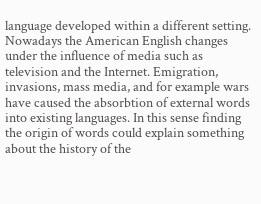language developed within a different setting. Nowadays the American English changes under the influence of media such as television and the Internet. Emigration, invasions, mass media, and for example wars have caused the absorbtion of external words into existing languages. In this sense finding the origin of words could explain something about the history of the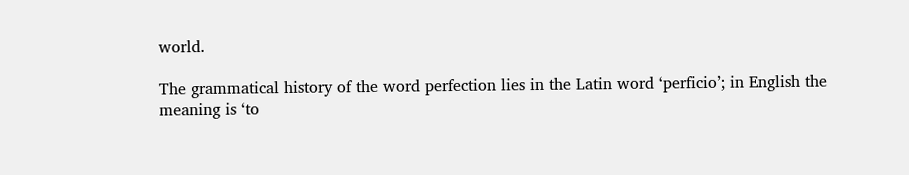world.

The grammatical history of the word perfection lies in the Latin word ‘perficio’; in English the meaning is ‘to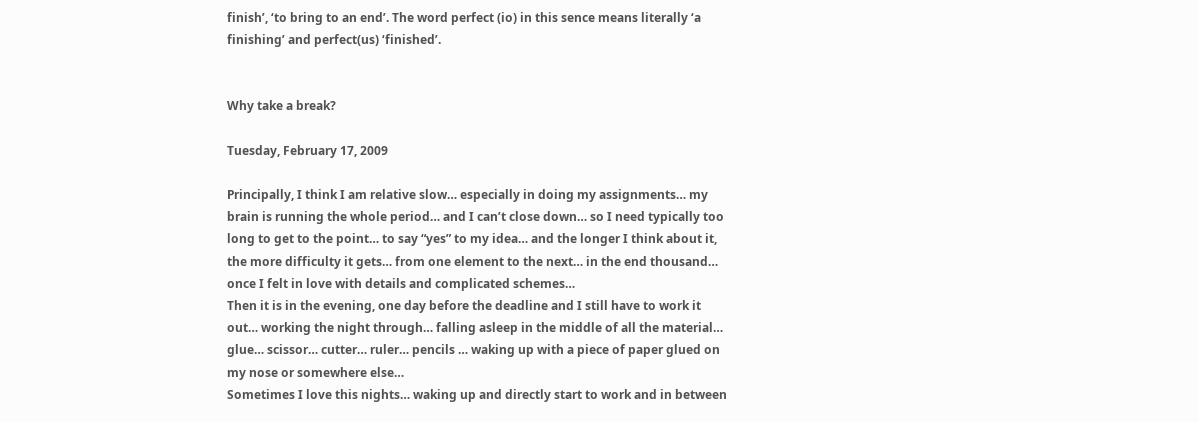finish’, ‘to bring to an end’. The word perfect (io) in this sence means literally ‘a finishing’ and perfect(us) ‘finished’.


Why take a break?

Tuesday, February 17, 2009

Principally, I think I am relative slow… especially in doing my assignments… my brain is running the whole period… and I can’t close down… so I need typically too long to get to the point… to say “yes” to my idea… and the longer I think about it, the more difficulty it gets… from one element to the next… in the end thousand… once I felt in love with details and complicated schemes…
Then it is in the evening, one day before the deadline and I still have to work it out… working the night through… falling asleep in the middle of all the material… glue… scissor… cutter… ruler… pencils … waking up with a piece of paper glued on my nose or somewhere else…
Sometimes I love this nights… waking up and directly start to work and in between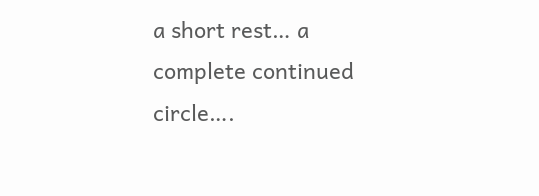a short rest… a complete continued circle….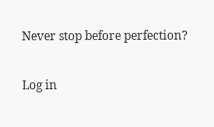Never stop before perfection?

Log in